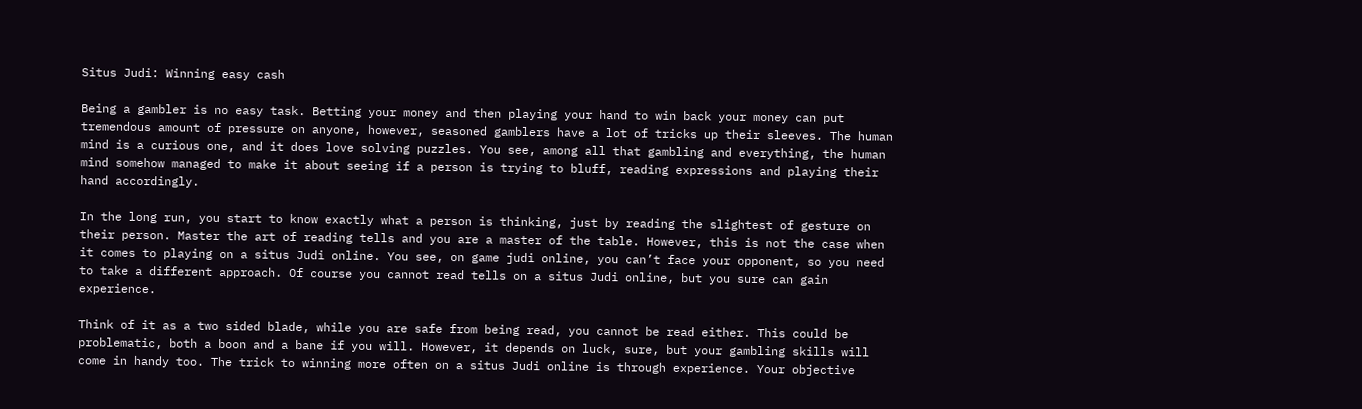Situs Judi: Winning easy cash

Being a gambler is no easy task. Betting your money and then playing your hand to win back your money can put tremendous amount of pressure on anyone, however, seasoned gamblers have a lot of tricks up their sleeves. The human mind is a curious one, and it does love solving puzzles. You see, among all that gambling and everything, the human mind somehow managed to make it about seeing if a person is trying to bluff, reading expressions and playing their hand accordingly.

In the long run, you start to know exactly what a person is thinking, just by reading the slightest of gesture on their person. Master the art of reading tells and you are a master of the table. However, this is not the case when it comes to playing on a situs Judi online. You see, on game judi online, you can’t face your opponent, so you need to take a different approach. Of course you cannot read tells on a situs Judi online, but you sure can gain experience.

Think of it as a two sided blade, while you are safe from being read, you cannot be read either. This could be problematic, both a boon and a bane if you will. However, it depends on luck, sure, but your gambling skills will come in handy too. The trick to winning more often on a situs Judi online is through experience. Your objective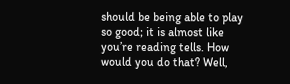should be being able to play so good; it is almost like you’re reading tells. How would you do that? Well,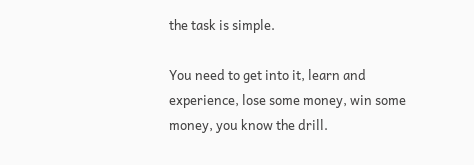the task is simple.

You need to get into it, learn and experience, lose some money, win some money, you know the drill.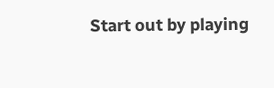Start out by playing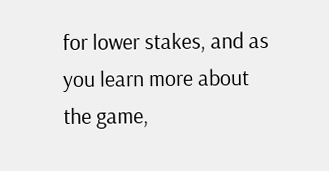for lower stakes, and as you learn more about the game,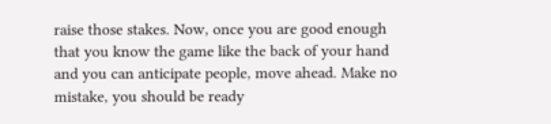raise those stakes. Now, once you are good enough that you know the game like the back of your hand and you can anticipate people, move ahead. Make no mistake, you should be ready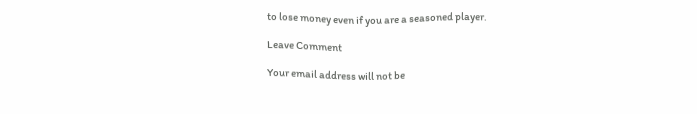to lose money even if you are a seasoned player.

Leave Comment

Your email address will not be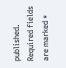published. Required fields are marked *